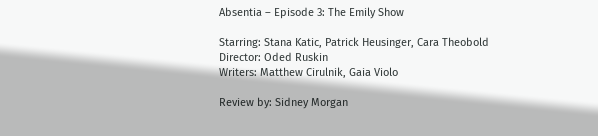Absentia – Episode 3: The Emily Show

Starring: Stana Katic, Patrick Heusinger, Cara Theobold
Director: Oded Ruskin
Writers: Matthew Cirulnik, Gaia Violo

Review by: Sidney Morgan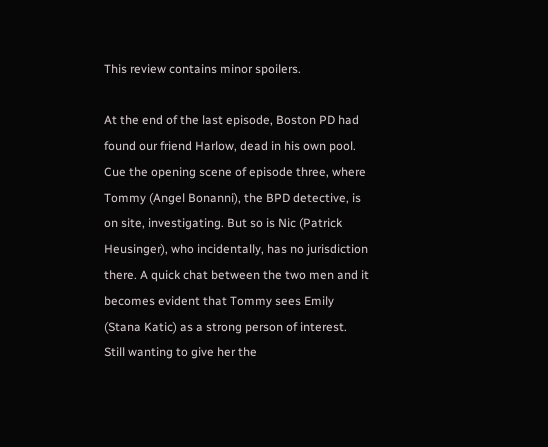This review contains minor spoilers.

At the end of the last episode, Boston PD had found our friend Harlow, dead in his own pool. Cue the opening scene of episode three, where Tommy (Angel Bonanni), the BPD detective, is on site, investigating. But so is Nic (Patrick Heusinger), who incidentally, has no jurisdiction there. A quick chat between the two men and it becomes evident that Tommy sees Emily (Stana Katic) as a strong person of interest. Still wanting to give her the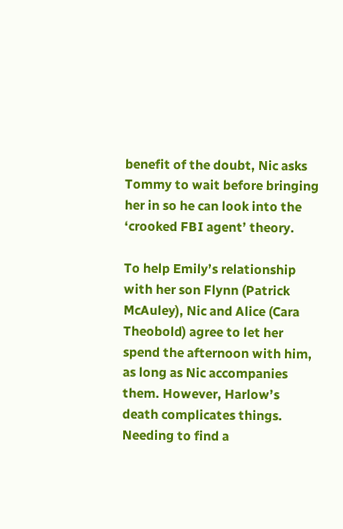benefit of the doubt, Nic asks Tommy to wait before bringing her in so he can look into the ‘crooked FBI agent’ theory.

To help Emily’s relationship with her son Flynn (Patrick McAuley), Nic and Alice (Cara Theobold) agree to let her spend the afternoon with him, as long as Nic accompanies them. However, Harlow’s death complicates things. Needing to find a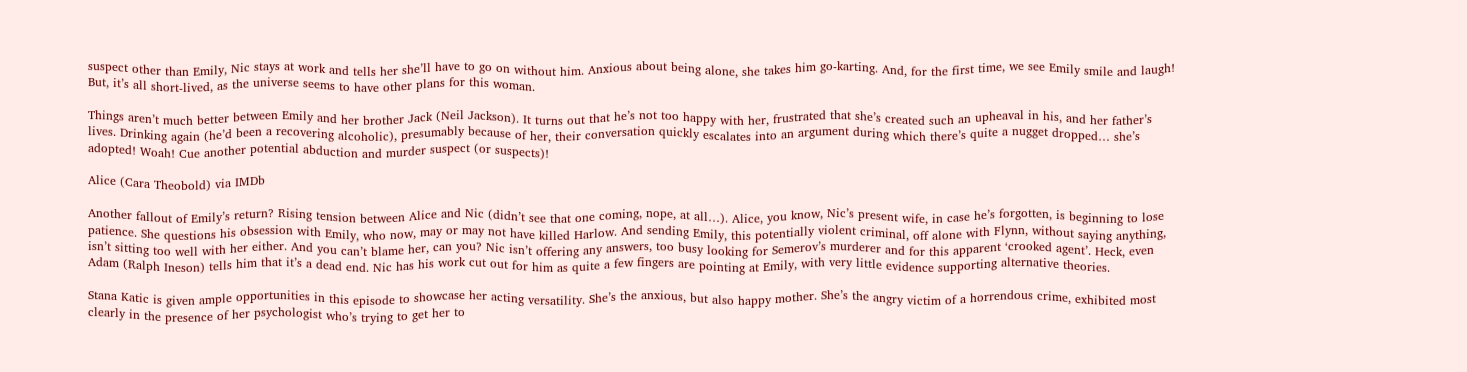suspect other than Emily, Nic stays at work and tells her she’ll have to go on without him. Anxious about being alone, she takes him go-karting. And, for the first time, we see Emily smile and laugh! But, it’s all short-lived, as the universe seems to have other plans for this woman.

Things aren’t much better between Emily and her brother Jack (Neil Jackson). It turns out that he’s not too happy with her, frustrated that she’s created such an upheaval in his, and her father’s lives. Drinking again (he’d been a recovering alcoholic), presumably because of her, their conversation quickly escalates into an argument during which there’s quite a nugget dropped… she’s adopted! Woah! Cue another potential abduction and murder suspect (or suspects)!

Alice (Cara Theobold) via IMDb

Another fallout of Emily’s return? Rising tension between Alice and Nic (didn’t see that one coming, nope, at all…). Alice, you know, Nic’s present wife, in case he’s forgotten, is beginning to lose patience. She questions his obsession with Emily, who now, may or may not have killed Harlow. And sending Emily, this potentially violent criminal, off alone with Flynn, without saying anything, isn’t sitting too well with her either. And you can’t blame her, can you? Nic isn’t offering any answers, too busy looking for Semerov’s murderer and for this apparent ‘crooked agent’. Heck, even Adam (Ralph Ineson) tells him that it’s a dead end. Nic has his work cut out for him as quite a few fingers are pointing at Emily, with very little evidence supporting alternative theories.

Stana Katic is given ample opportunities in this episode to showcase her acting versatility. She’s the anxious, but also happy mother. She’s the angry victim of a horrendous crime, exhibited most clearly in the presence of her psychologist who’s trying to get her to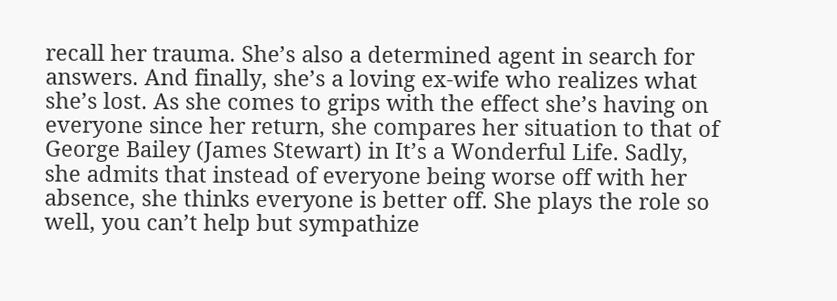recall her trauma. She’s also a determined agent in search for answers. And finally, she’s a loving ex-wife who realizes what she’s lost. As she comes to grips with the effect she’s having on everyone since her return, she compares her situation to that of George Bailey (James Stewart) in It’s a Wonderful Life. Sadly, she admits that instead of everyone being worse off with her absence, she thinks everyone is better off. She plays the role so well, you can’t help but sympathize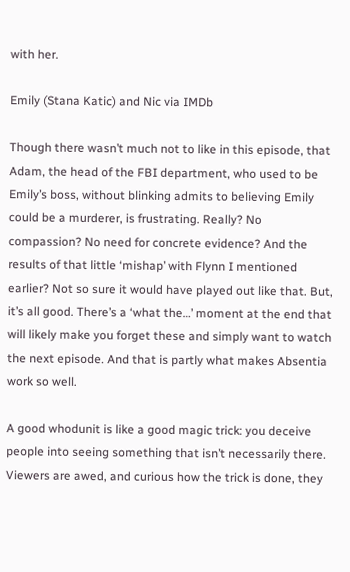with her.

Emily (Stana Katic) and Nic via IMDb

Though there wasn’t much not to like in this episode, that Adam, the head of the FBI department, who used to be Emily’s boss, without blinking admits to believing Emily could be a murderer, is frustrating. Really? No compassion? No need for concrete evidence? And the results of that little ‘mishap’ with Flynn I mentioned earlier? Not so sure it would have played out like that. But, it’s all good. There’s a ‘what the…’ moment at the end that will likely make you forget these and simply want to watch the next episode. And that is partly what makes Absentia work so well.

A good whodunit is like a good magic trick: you deceive people into seeing something that isn’t necessarily there. Viewers are awed, and curious how the trick is done, they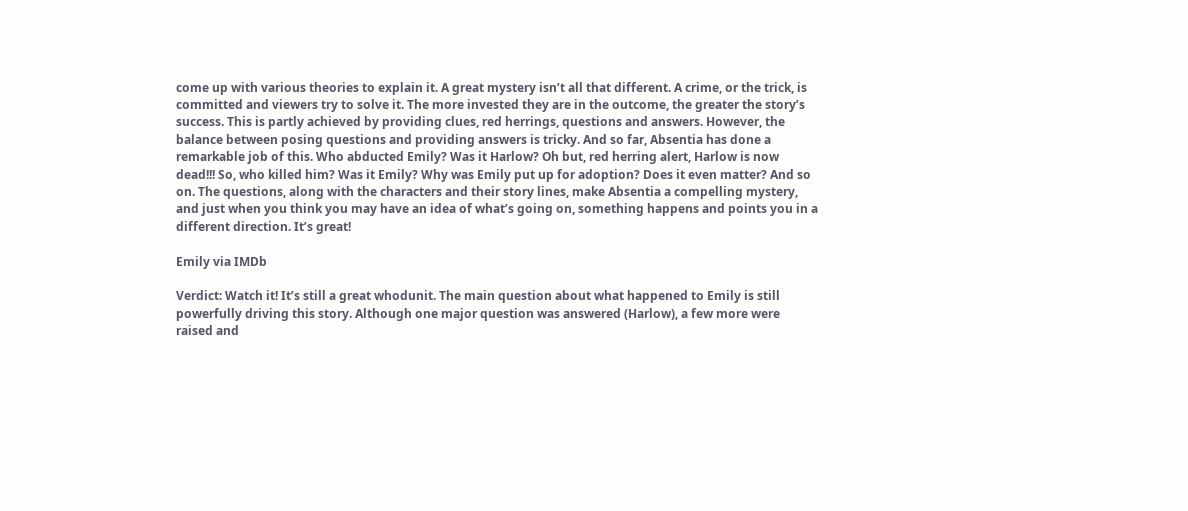come up with various theories to explain it. A great mystery isn’t all that different. A crime, or the trick, is committed and viewers try to solve it. The more invested they are in the outcome, the greater the story’s success. This is partly achieved by providing clues, red herrings, questions and answers. However, the balance between posing questions and providing answers is tricky. And so far, Absentia has done a remarkable job of this. Who abducted Emily? Was it Harlow? Oh but, red herring alert, Harlow is now dead!!! So, who killed him? Was it Emily? Why was Emily put up for adoption? Does it even matter? And so on. The questions, along with the characters and their story lines, make Absentia a compelling mystery, and just when you think you may have an idea of what’s going on, something happens and points you in a different direction. It’s great!

Emily via IMDb

Verdict: Watch it! It’s still a great whodunit. The main question about what happened to Emily is still powerfully driving this story. Although one major question was answered (Harlow), a few more were raised and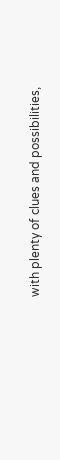with plenty of clues and possibilities,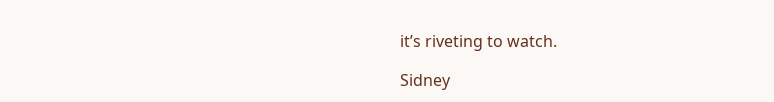it’s riveting to watch.

Sidney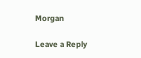Morgan

Leave a Reply